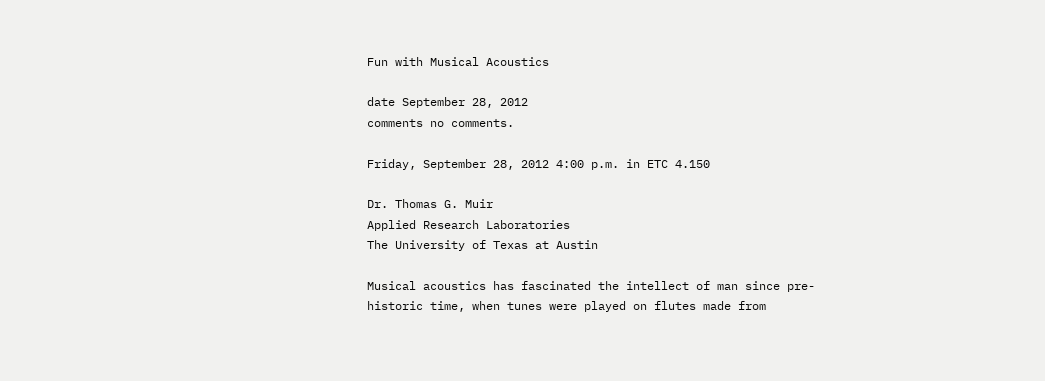Fun with Musical Acoustics

date September 28, 2012
comments no comments.

Friday, September 28, 2012 4:00 p.m. in ETC 4.150

Dr. Thomas G. Muir
Applied Research Laboratories
The University of Texas at Austin

Musical acoustics has fascinated the intellect of man since pre-historic time, when tunes were played on flutes made from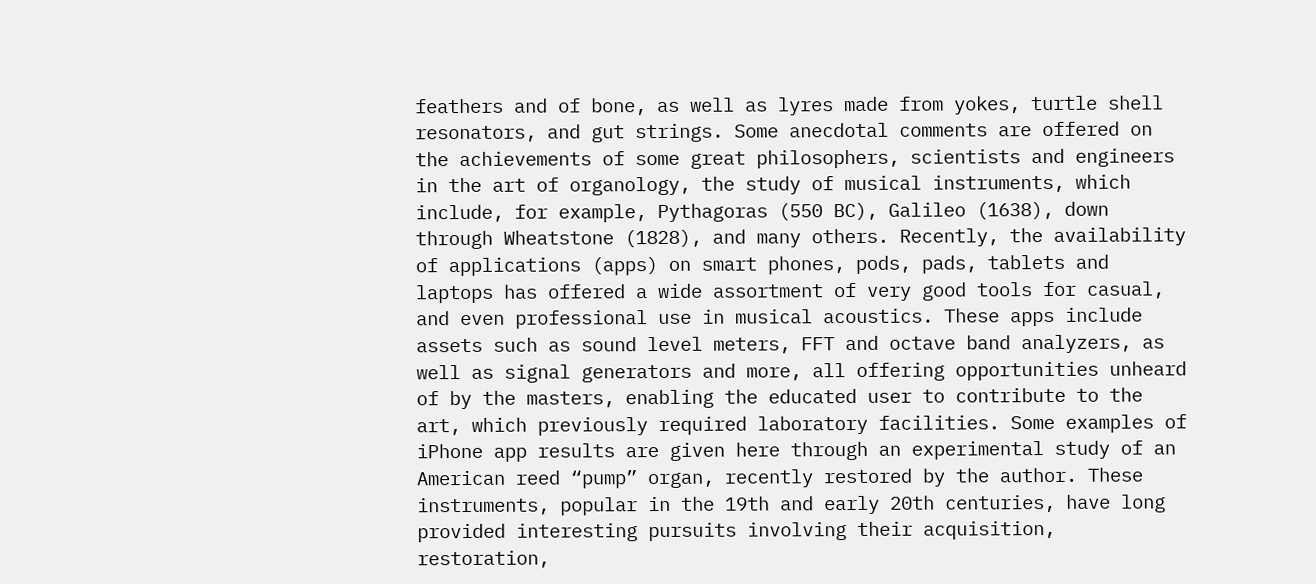feathers and of bone, as well as lyres made from yokes, turtle shell resonators, and gut strings. Some anecdotal comments are offered on the achievements of some great philosophers, scientists and engineers in the art of organology, the study of musical instruments, which include, for example, Pythagoras (550 BC), Galileo (1638), down through Wheatstone (1828), and many others. Recently, the availability of applications (apps) on smart phones, pods, pads, tablets and laptops has offered a wide assortment of very good tools for casual, and even professional use in musical acoustics. These apps include assets such as sound level meters, FFT and octave band analyzers, as well as signal generators and more, all offering opportunities unheard of by the masters, enabling the educated user to contribute to the art, which previously required laboratory facilities. Some examples of iPhone app results are given here through an experimental study of an American reed “pump” organ, recently restored by the author. These instruments, popular in the 19th and early 20th centuries, have long provided interesting pursuits involving their acquisition, restoration,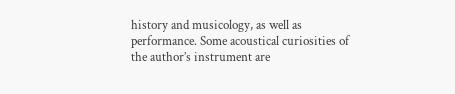history and musicology, as well as performance. Some acoustical curiosities of the author’s instrument are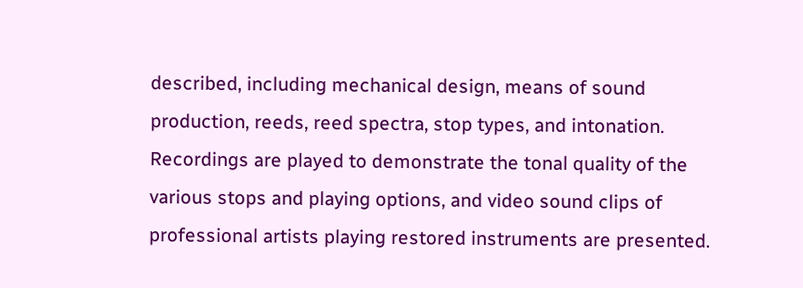described, including mechanical design, means of sound production, reeds, reed spectra, stop types, and intonation. Recordings are played to demonstrate the tonal quality of the various stops and playing options, and video sound clips of professional artists playing restored instruments are presented.